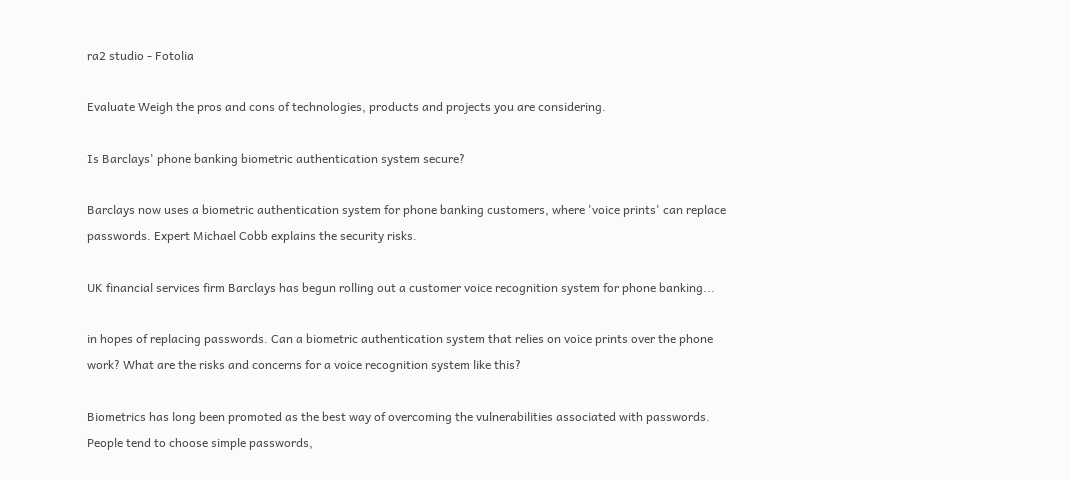ra2 studio - Fotolia

Evaluate Weigh the pros and cons of technologies, products and projects you are considering.

Is Barclays' phone banking biometric authentication system secure?

Barclays now uses a biometric authentication system for phone banking customers, where 'voice prints' can replace passwords. Expert Michael Cobb explains the security risks.

UK financial services firm Barclays has begun rolling out a customer voice recognition system for phone banking...

in hopes of replacing passwords. Can a biometric authentication system that relies on voice prints over the phone work? What are the risks and concerns for a voice recognition system like this?

Biometrics has long been promoted as the best way of overcoming the vulnerabilities associated with passwords. People tend to choose simple passwords,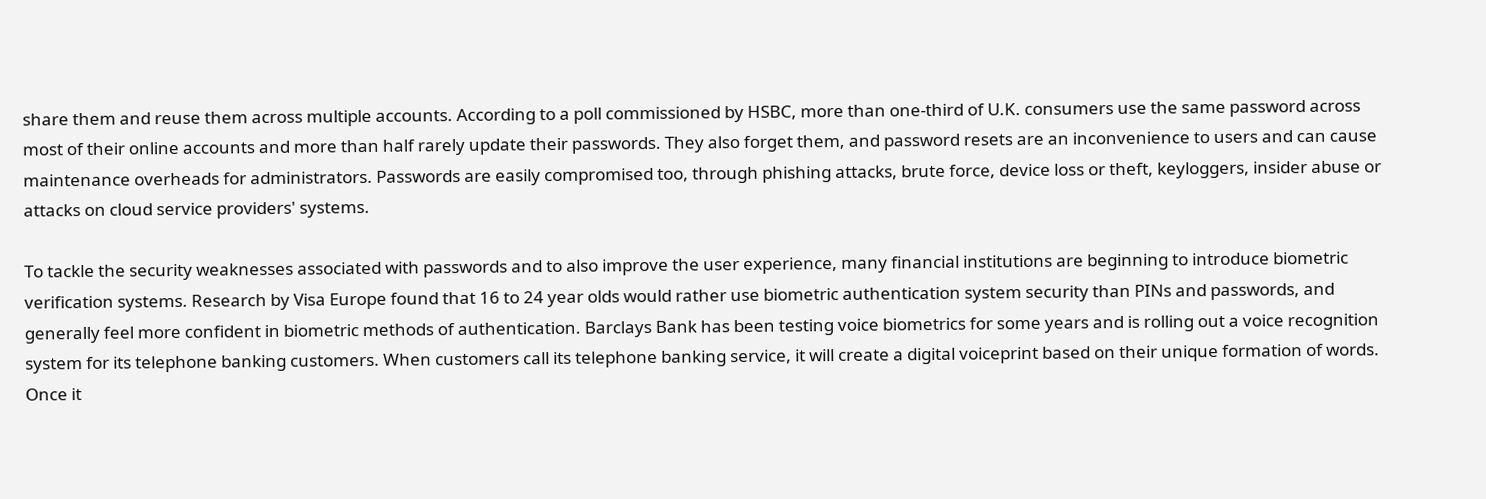share them and reuse them across multiple accounts. According to a poll commissioned by HSBC, more than one-third of U.K. consumers use the same password across most of their online accounts and more than half rarely update their passwords. They also forget them, and password resets are an inconvenience to users and can cause maintenance overheads for administrators. Passwords are easily compromised too, through phishing attacks, brute force, device loss or theft, keyloggers, insider abuse or attacks on cloud service providers' systems.

To tackle the security weaknesses associated with passwords and to also improve the user experience, many financial institutions are beginning to introduce biometric verification systems. Research by Visa Europe found that 16 to 24 year olds would rather use biometric authentication system security than PINs and passwords, and generally feel more confident in biometric methods of authentication. Barclays Bank has been testing voice biometrics for some years and is rolling out a voice recognition system for its telephone banking customers. When customers call its telephone banking service, it will create a digital voiceprint based on their unique formation of words. Once it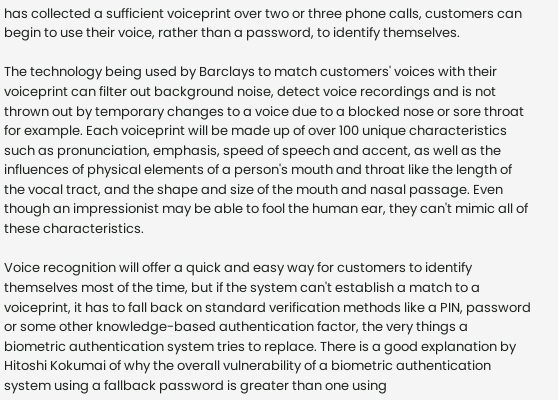has collected a sufficient voiceprint over two or three phone calls, customers can begin to use their voice, rather than a password, to identify themselves.

The technology being used by Barclays to match customers' voices with their voiceprint can filter out background noise, detect voice recordings and is not thrown out by temporary changes to a voice due to a blocked nose or sore throat for example. Each voiceprint will be made up of over 100 unique characteristics such as pronunciation, emphasis, speed of speech and accent, as well as the influences of physical elements of a person's mouth and throat like the length of the vocal tract, and the shape and size of the mouth and nasal passage. Even though an impressionist may be able to fool the human ear, they can't mimic all of these characteristics.

Voice recognition will offer a quick and easy way for customers to identify themselves most of the time, but if the system can't establish a match to a voiceprint, it has to fall back on standard verification methods like a PIN, password or some other knowledge-based authentication factor, the very things a biometric authentication system tries to replace. There is a good explanation by Hitoshi Kokumai of why the overall vulnerability of a biometric authentication system using a fallback password is greater than one using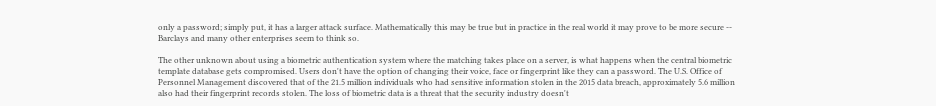only a password; simply put, it has a larger attack surface. Mathematically this may be true but in practice in the real world it may prove to be more secure -- Barclays and many other enterprises seem to think so.

The other unknown about using a biometric authentication system where the matching takes place on a server, is what happens when the central biometric template database gets compromised. Users don't have the option of changing their voice, face or fingerprint like they can a password. The U.S. Office of Personnel Management discovered that of the 21.5 million individuals who had sensitive information stolen in the 2015 data breach, approximately 5.6 million also had their fingerprint records stolen. The loss of biometric data is a threat that the security industry doesn't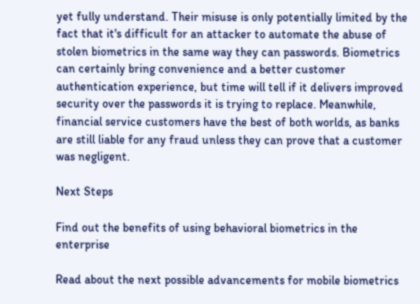yet fully understand. Their misuse is only potentially limited by the fact that it's difficult for an attacker to automate the abuse of stolen biometrics in the same way they can passwords. Biometrics can certainly bring convenience and a better customer authentication experience, but time will tell if it delivers improved security over the passwords it is trying to replace. Meanwhile, financial service customers have the best of both worlds, as banks are still liable for any fraud unless they can prove that a customer was negligent.

Next Steps

Find out the benefits of using behavioral biometrics in the enterprise

Read about the next possible advancements for mobile biometrics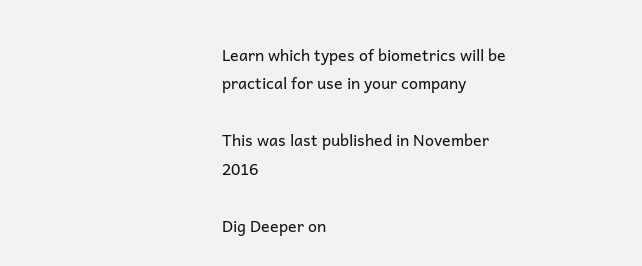Learn which types of biometrics will be practical for use in your company

This was last published in November 2016

Dig Deeper on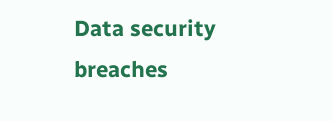Data security breaches